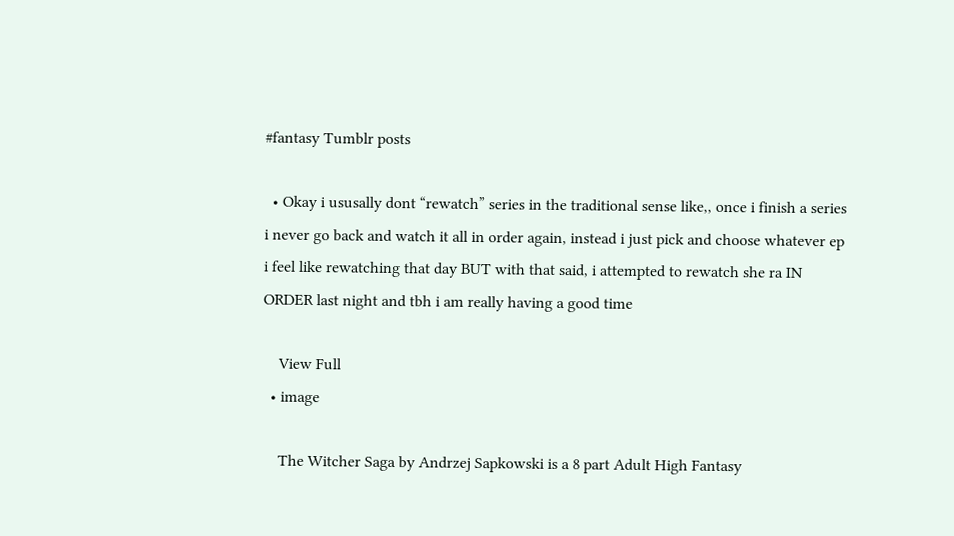#fantasy Tumblr posts

  • Okay i ususally dont “rewatch” series in the traditional sense like,, once i finish a series i never go back and watch it all in order again, instead i just pick and choose whatever ep i feel like rewatching that day BUT with that said, i attempted to rewatch she ra IN ORDER last night and tbh i am really having a good time

    View Full
  • image

    The Witcher Saga by Andrzej Sapkowski is a 8 part Adult High Fantasy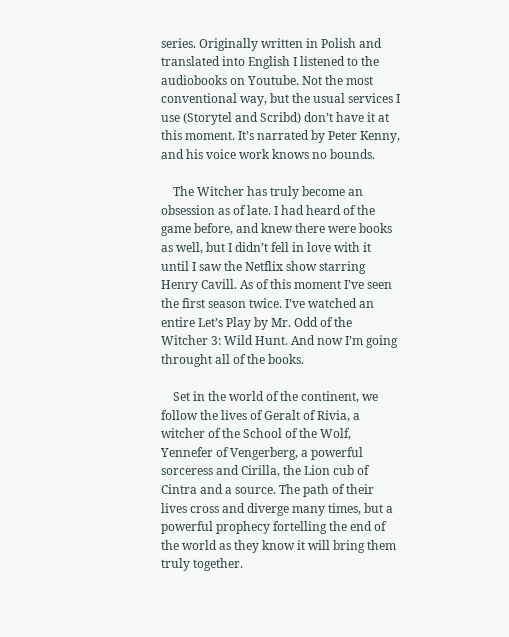series. Originally written in Polish and translated into English I listened to the audiobooks on Youtube. Not the most conventional way, but the usual services I use (Storytel and Scribd) don’t have it at this moment. It’s narrated by Peter Kenny, and his voice work knows no bounds.

    The Witcher has truly become an obsession as of late. I had heard of the game before, and knew there were books as well, but I didn’t fell in love with it until I saw the Netflix show starring Henry Cavill. As of this moment I’ve seen the first season twice. I’ve watched an entire Let’s Play by Mr. Odd of the Witcher 3: Wild Hunt. And now I’m going throught all of the books.

    Set in the world of the continent, we follow the lives of Geralt of Rivia, a witcher of the School of the Wolf, Yennefer of Vengerberg, a powerful sorceress and Cirilla, the Lion cub of Cintra and a source. The path of their lives cross and diverge many times, but a powerful prophecy fortelling the end of the world as they know it will bring them truly together.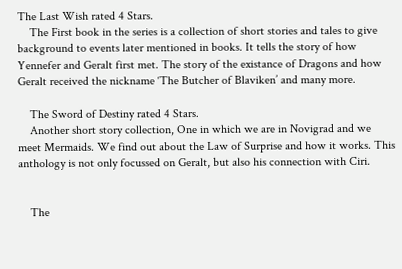The Last Wish rated 4 Stars.
    The First book in the series is a collection of short stories and tales to give background to events later mentioned in books. It tells the story of how Yennefer and Geralt first met. The story of the existance of Dragons and how Geralt received the nickname ‘The Butcher of Blaviken’ and many more.

    The Sword of Destiny rated 4 Stars.
    Another short story collection, One in which we are in Novigrad and we meet Mermaids. We find out about the Law of Surprise and how it works. This anthology is not only focussed on Geralt, but also his connection with Ciri.


    The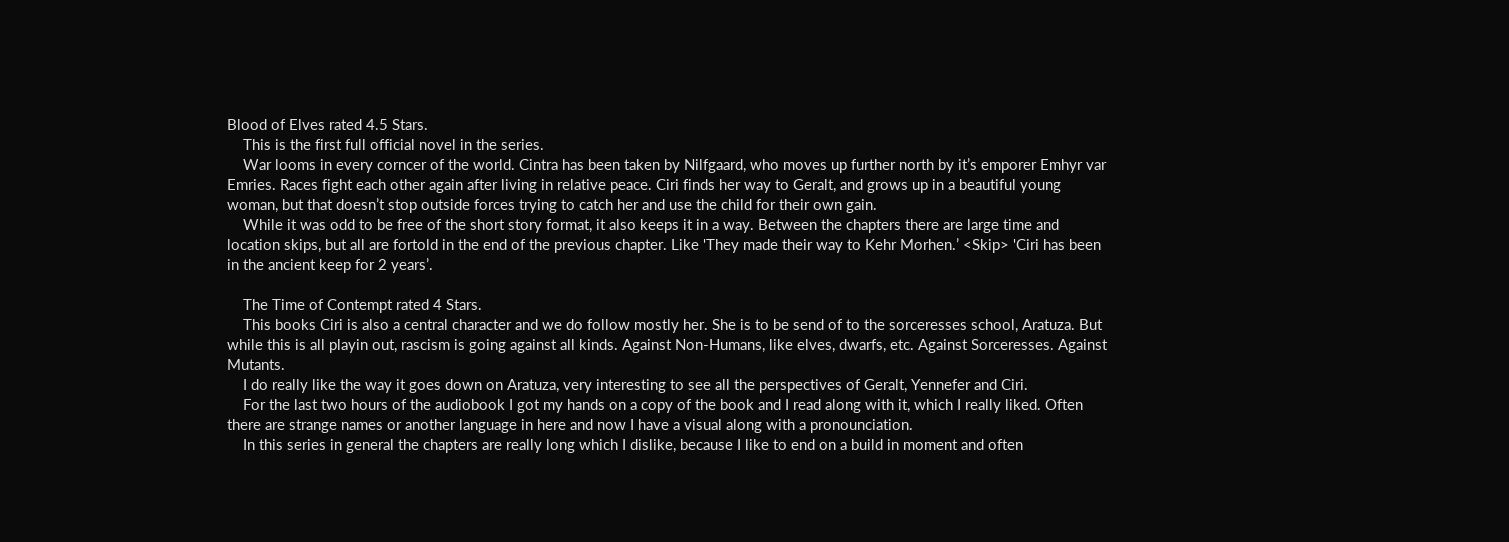Blood of Elves rated 4.5 Stars.
    This is the first full official novel in the series.
    War looms in every corncer of the world. Cintra has been taken by Nilfgaard, who moves up further north by it’s emporer Emhyr var Emries. Races fight each other again after living in relative peace. Ciri finds her way to Geralt, and grows up in a beautiful young woman, but that doesn’t stop outside forces trying to catch her and use the child for their own gain.
    While it was odd to be free of the short story format, it also keeps it in a way. Between the chapters there are large time and location skips, but all are fortold in the end of the previous chapter. Like 'They made their way to Kehr Morhen.’ <Skip> 'Ciri has been in the ancient keep for 2 years’.

    The Time of Contempt rated 4 Stars.
    This books Ciri is also a central character and we do follow mostly her. She is to be send of to the sorceresses school, Aratuza. But while this is all playin out, rascism is going against all kinds. Against Non-Humans, like elves, dwarfs, etc. Against Sorceresses. Against Mutants.
    I do really like the way it goes down on Aratuza, very interesting to see all the perspectives of Geralt, Yennefer and Ciri.
    For the last two hours of the audiobook I got my hands on a copy of the book and I read along with it, which I really liked. Often there are strange names or another language in here and now I have a visual along with a pronounciation.
    In this series in general the chapters are really long which I dislike, because I like to end on a build in moment and often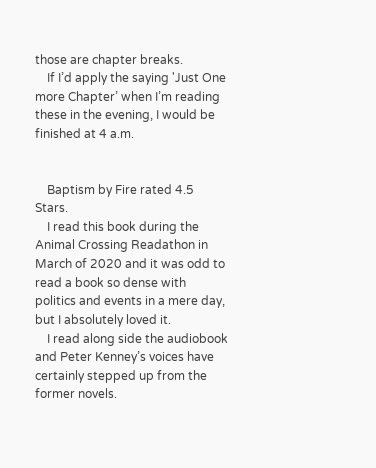those are chapter breaks.
    If I’d apply the saying 'Just One more Chapter’ when I’m reading these in the evening, I would be finished at 4 a.m.


    Baptism by Fire rated 4.5 Stars.
    I read this book during the Animal Crossing Readathon in March of 2020 and it was odd to read a book so dense with politics and events in a mere day, but I absolutely loved it.
    I read along side the audiobook and Peter Kenney’s voices have certainly stepped up from the former novels.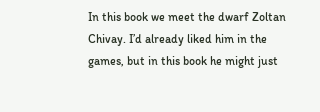In this book we meet the dwarf Zoltan Chivay. I’d already liked him in the games, but in this book he might just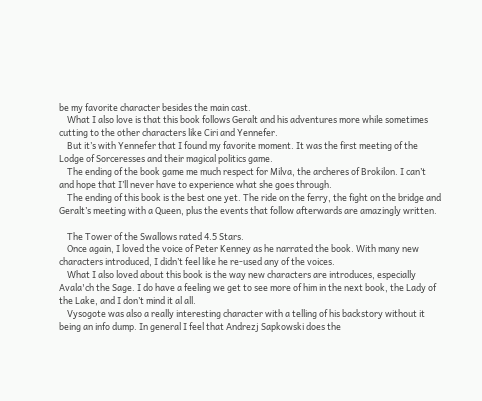be my favorite character besides the main cast.
    What I also love is that this book follows Geralt and his adventures more while sometimes cutting to the other characters like Ciri and Yennefer.
    But it’s with Yennefer that I found my favorite moment. It was the first meeting of the Lodge of Sorceresses and their magical politics game.
    The ending of the book game me much respect for Milva, the archeres of Brokilon. I can’t and hope that I’ll never have to experience what she goes through.
    The ending of this book is the best one yet. The ride on the ferry, the fight on the bridge and Geralt’s meeting with a Queen, plus the events that follow afterwards are amazingly written.

    The Tower of the Swallows rated 4.5 Stars.
    Once again, I loved the voice of Peter Kenney as he narrated the book. With many new characters introduced, I didn’t feel like he re-used any of the voices.
    What I also loved about this book is the way new characters are introduces, especially Avala'ch the Sage. I do have a feeling we get to see more of him in the next book, the Lady of the Lake, and I don’t mind it al all.
    Vysogote was also a really interesting character with a telling of his backstory without it being an info dump. In general I feel that Andrezj Sapkowski does the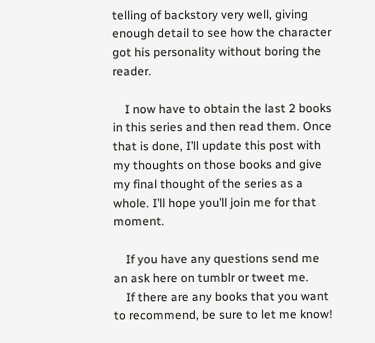telling of backstory very well, giving enough detail to see how the character got his personality without boring the reader.

    I now have to obtain the last 2 books in this series and then read them. Once that is done, I’ll update this post with my thoughts on those books and give my final thought of the series as a whole. I’ll hope you’ll join me for that moment.

    If you have any questions send me an ask here on tumblr or tweet me.
    If there are any books that you want to recommend, be sure to let me know!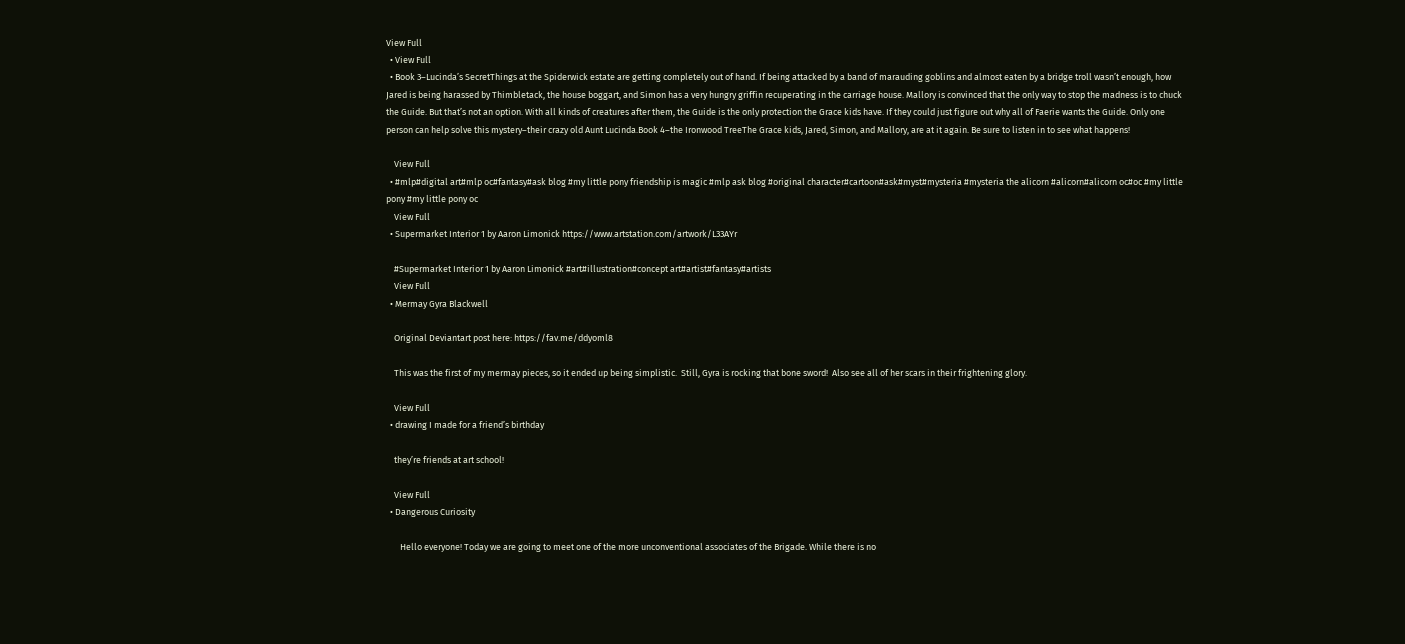View Full
  • View Full
  • Book 3–Lucinda’s SecretThings at the Spiderwick estate are getting completely out of hand. If being attacked by a band of marauding goblins and almost eaten by a bridge troll wasn’t enough, how Jared is being harassed by Thimbletack, the house boggart, and Simon has a very hungry griffin recuperating in the carriage house. Mallory is convinced that the only way to stop the madness is to chuck the Guide. But that’s not an option. With all kinds of creatures after them, the Guide is the only protection the Grace kids have. If they could just figure out why all of Faerie wants the Guide. Only one person can help solve this mystery–their crazy old Aunt Lucinda.Book 4–the Ironwood TreeThe Grace kids, Jared, Simon, and Mallory, are at it again. Be sure to listen in to see what happens!

    View Full
  • #mlp#digital art#mlp oc#fantasy#ask blog #my little pony friendship is magic #mlp ask blog #original character#cartoon#ask#myst#mysteria #mysteria the alicorn #alicorn#alicorn oc#oc #my little pony #my little pony oc
    View Full
  • Supermarket Interior 1 by Aaron Limonick https://www.artstation.com/artwork/L33AYr

    #Supermarket Interior 1 by Aaron Limonick #art#illustration#concept art#artist#fantasy#artists
    View Full
  • Mermay Gyra Blackwell

    Original Deviantart post here: https://fav.me/ddyoml8

    This was the first of my mermay pieces, so it ended up being simplistic.  Still, Gyra is rocking that bone sword!  Also see all of her scars in their frightening glory.

    View Full
  • drawing I made for a friend’s birthday

    they’re friends at art school!

    View Full
  • Dangerous Curiosity

       Hello everyone! Today we are going to meet one of the more unconventional associates of the Brigade. While there is no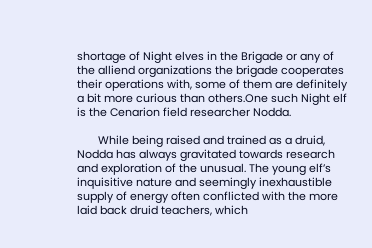shortage of Night elves in the Brigade or any of the alliend organizations the brigade cooperates their operations with, some of them are definitely a bit more curious than others.One such Night elf is the Cenarion field researcher Nodda.

       While being raised and trained as a druid, Nodda has always gravitated towards research and exploration of the unusual. The young elf’s inquisitive nature and seemingly inexhaustible supply of energy often conflicted with the more laid back druid teachers, which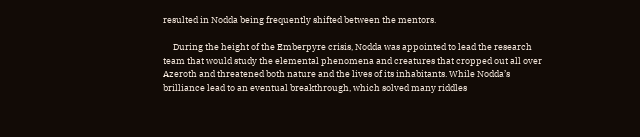resulted in Nodda being frequently shifted between the mentors.

     During the height of the Emberpyre crisis, Nodda was appointed to lead the research team that would study the elemental phenomena and creatures that cropped out all over Azeroth and threatened both nature and the lives of its inhabitants. While Nodda’s brilliance lead to an eventual breakthrough, which solved many riddles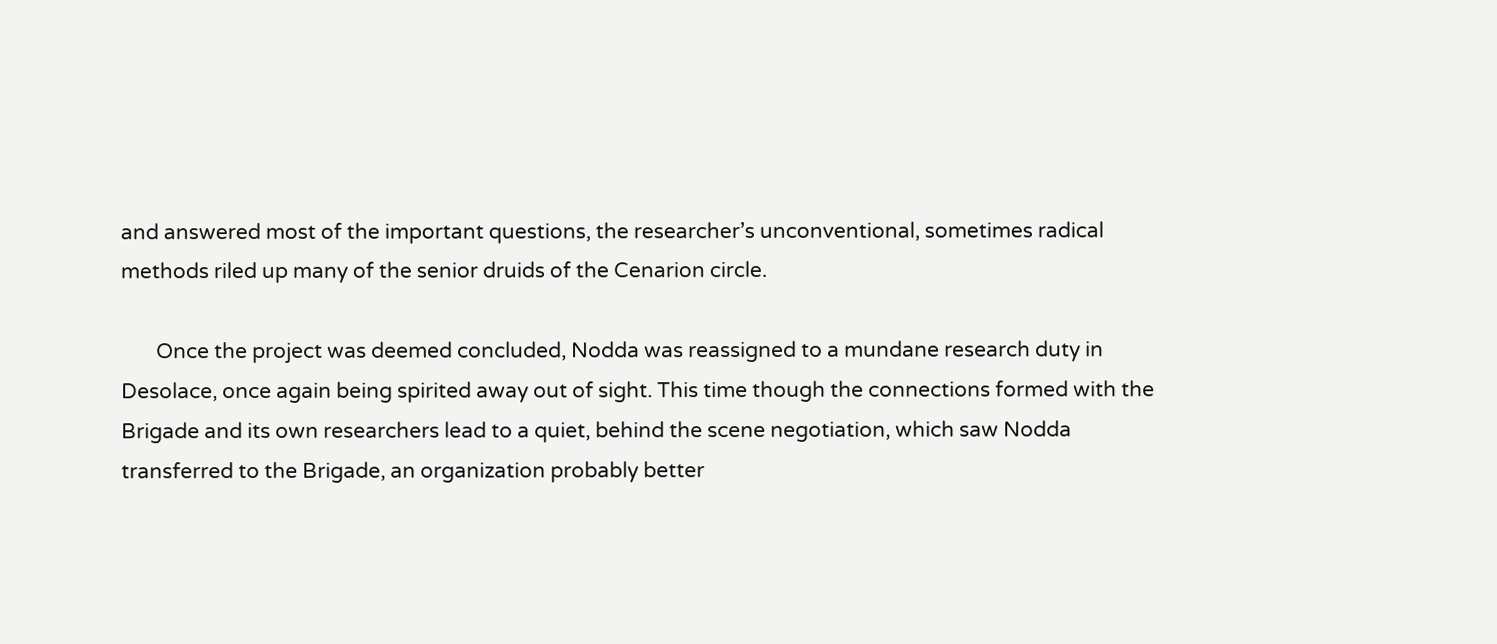and answered most of the important questions, the researcher’s unconventional, sometimes radical methods riled up many of the senior druids of the Cenarion circle.

       Once the project was deemed concluded, Nodda was reassigned to a mundane research duty in Desolace, once again being spirited away out of sight. This time though the connections formed with the Brigade and its own researchers lead to a quiet, behind the scene negotiation, which saw Nodda transferred to the Brigade, an organization probably better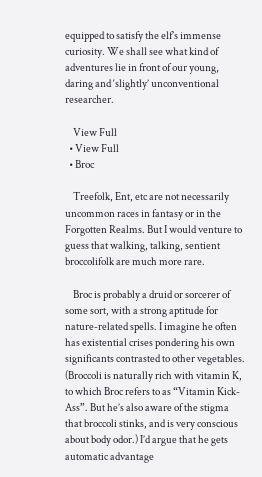equipped to satisfy the elf’s immense curiosity. We shall see what kind of adventures lie in front of our young, daring and ‘slightly’ unconventional researcher.

    View Full
  • View Full
  • Broc

    Treefolk, Ent, etc are not necessarily uncommon races in fantasy or in the Forgotten Realms. But I would venture to guess that walking, talking, sentient broccolifolk are much more rare.

    Broc is probably a druid or sorcerer of some sort, with a strong aptitude for nature-related spells. I imagine he often has existential crises pondering his own significants contrasted to other vegetables.  (Broccoli is naturally rich with vitamin K, to which Broc refers to as “Vitamin Kick-Ass”. But he’s also aware of the stigma that broccoli stinks, and is very conscious about body odor.) I’d argue that he gets automatic advantage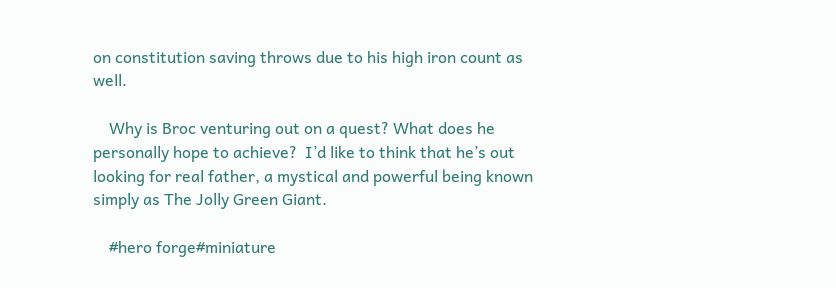on constitution saving throws due to his high iron count as well.

    Why is Broc venturing out on a quest? What does he personally hope to achieve?  I’d like to think that he’s out looking for real father, a mystical and powerful being known simply as The Jolly Green Giant.

    #hero forge#miniature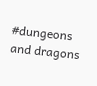#dungeons and dragons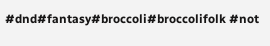#dnd#fantasy#broccoli#broccolifolk #not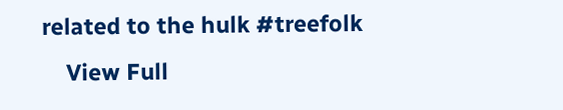related to the hulk #treefolk
    View Full